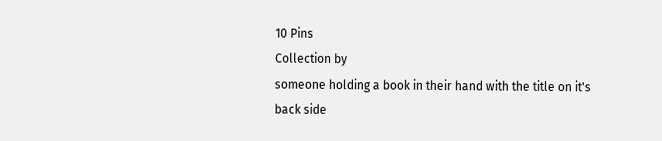10 Pins
Collection by
someone holding a book in their hand with the title on it's back side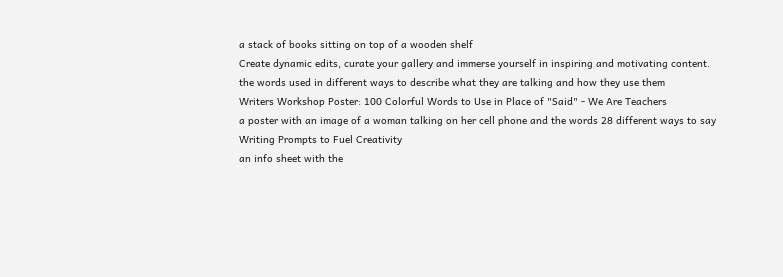a stack of books sitting on top of a wooden shelf
Create dynamic edits, curate your gallery and immerse yourself in inspiring and motivating content.
the words used in different ways to describe what they are talking and how they use them
Writers Workshop Poster: 100 Colorful Words to Use in Place of "Said" - We Are Teachers
a poster with an image of a woman talking on her cell phone and the words 28 different ways to say
Writing Prompts to Fuel Creativity
an info sheet with the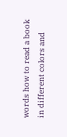words how to read a book in different colors and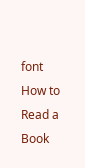font
How to Read a Book